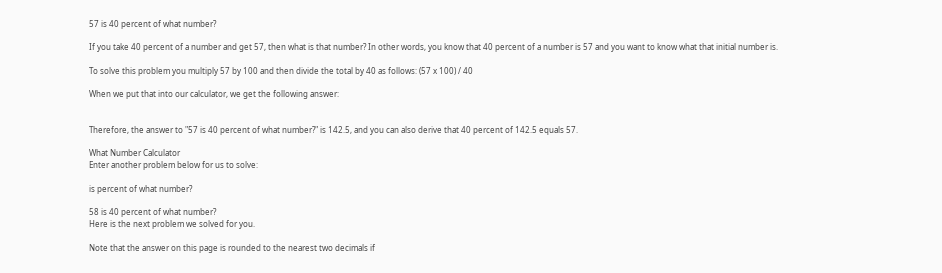57 is 40 percent of what number?

If you take 40 percent of a number and get 57, then what is that number? In other words, you know that 40 percent of a number is 57 and you want to know what that initial number is.

To solve this problem you multiply 57 by 100 and then divide the total by 40 as follows: (57 x 100) / 40

When we put that into our calculator, we get the following answer:


Therefore, the answer to "57 is 40 percent of what number?" is 142.5, and you can also derive that 40 percent of 142.5 equals 57.

What Number Calculator
Enter another problem below for us to solve:

is percent of what number?

58 is 40 percent of what number?
Here is the next problem we solved for you.

Note that the answer on this page is rounded to the nearest two decimals if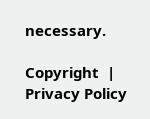necessary.

Copyright  |   Privacy Policy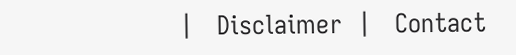|   Disclaimer  |   Contact